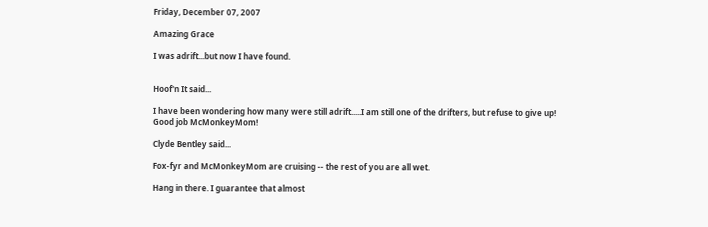Friday, December 07, 2007

Amazing Grace

I was adrift...but now I have found.


Hoof'n It said...

I have been wondering how many were still adrift.....I am still one of the drifters, but refuse to give up!
Good job McMonkeyMom!

Clyde Bentley said...

Fox-fyr and McMonkeyMom are cruising -- the rest of you are all wet.

Hang in there. I guarantee that almost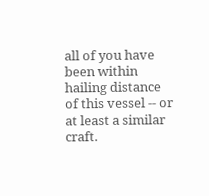all of you have been within hailing distance of this vessel -- or at least a similar craft.